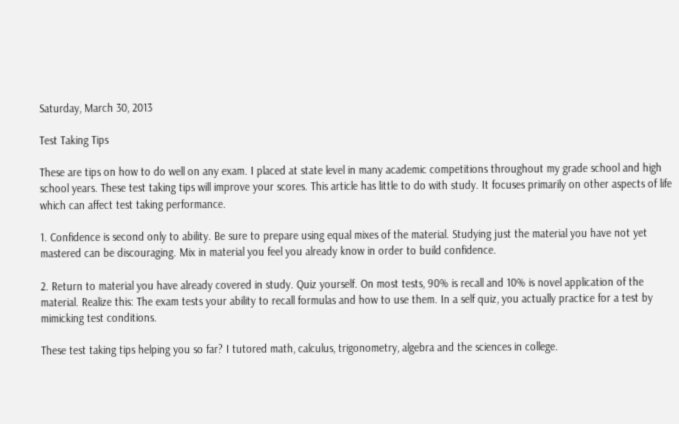Saturday, March 30, 2013

Test Taking Tips

These are tips on how to do well on any exam. I placed at state level in many academic competitions throughout my grade school and high school years. These test taking tips will improve your scores. This article has little to do with study. It focuses primarily on other aspects of life which can affect test taking performance.

1. Confidence is second only to ability. Be sure to prepare using equal mixes of the material. Studying just the material you have not yet mastered can be discouraging. Mix in material you feel you already know in order to build confidence.

2. Return to material you have already covered in study. Quiz yourself. On most tests, 90% is recall and 10% is novel application of the material. Realize this: The exam tests your ability to recall formulas and how to use them. In a self quiz, you actually practice for a test by mimicking test conditions.

These test taking tips helping you so far? I tutored math, calculus, trigonometry, algebra and the sciences in college.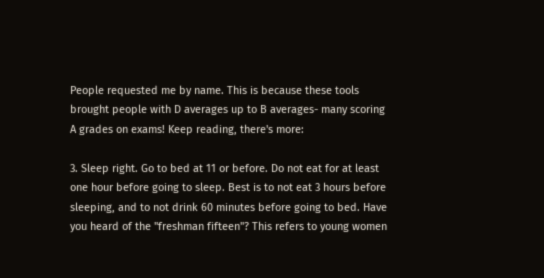People requested me by name. This is because these tools brought people with D averages up to B averages- many scoring A grades on exams! Keep reading, there's more:

3. Sleep right. Go to bed at 11 or before. Do not eat for at least one hour before going to sleep. Best is to not eat 3 hours before sleeping, and to not drink 60 minutes before going to bed. Have you heard of the "freshman fifteen"? This refers to young women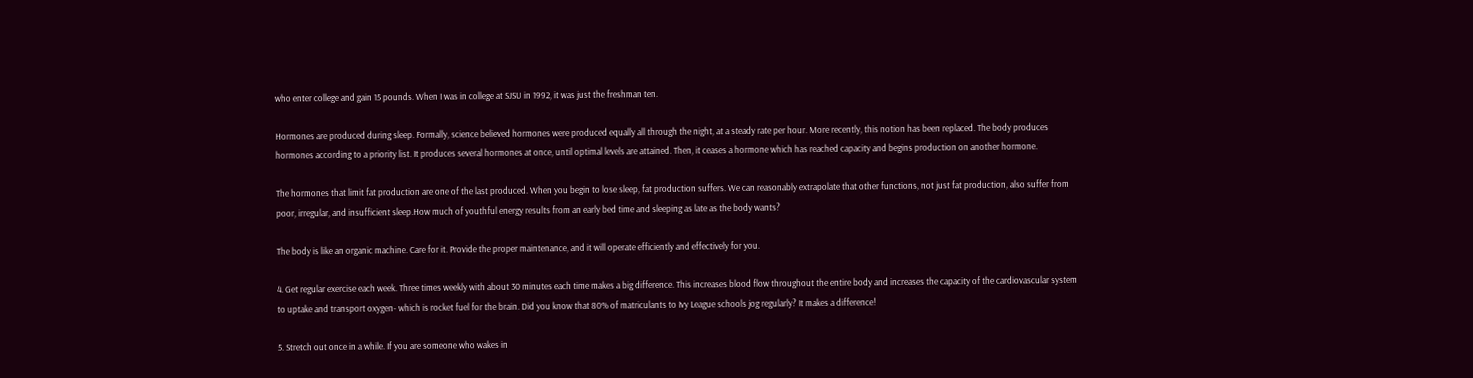who enter college and gain 15 pounds. When I was in college at SJSU in 1992, it was just the freshman ten.

Hormones are produced during sleep. Formally, science believed hormones were produced equally all through the night, at a steady rate per hour. More recently, this notion has been replaced. The body produces hormones according to a priority list. It produces several hormones at once, until optimal levels are attained. Then, it ceases a hormone which has reached capacity and begins production on another hormone.

The hormones that limit fat production are one of the last produced. When you begin to lose sleep, fat production suffers. We can reasonably extrapolate that other functions, not just fat production, also suffer from poor, irregular, and insufficient sleep.How much of youthful energy results from an early bed time and sleeping as late as the body wants?

The body is like an organic machine. Care for it. Provide the proper maintenance, and it will operate efficiently and effectively for you.

4. Get regular exercise each week. Three times weekly with about 30 minutes each time makes a big difference. This increases blood flow throughout the entire body and increases the capacity of the cardiovascular system to uptake and transport oxygen- which is rocket fuel for the brain. Did you know that 80% of matriculants to Ivy League schools jog regularly? It makes a difference!

5. Stretch out once in a while. If you are someone who wakes in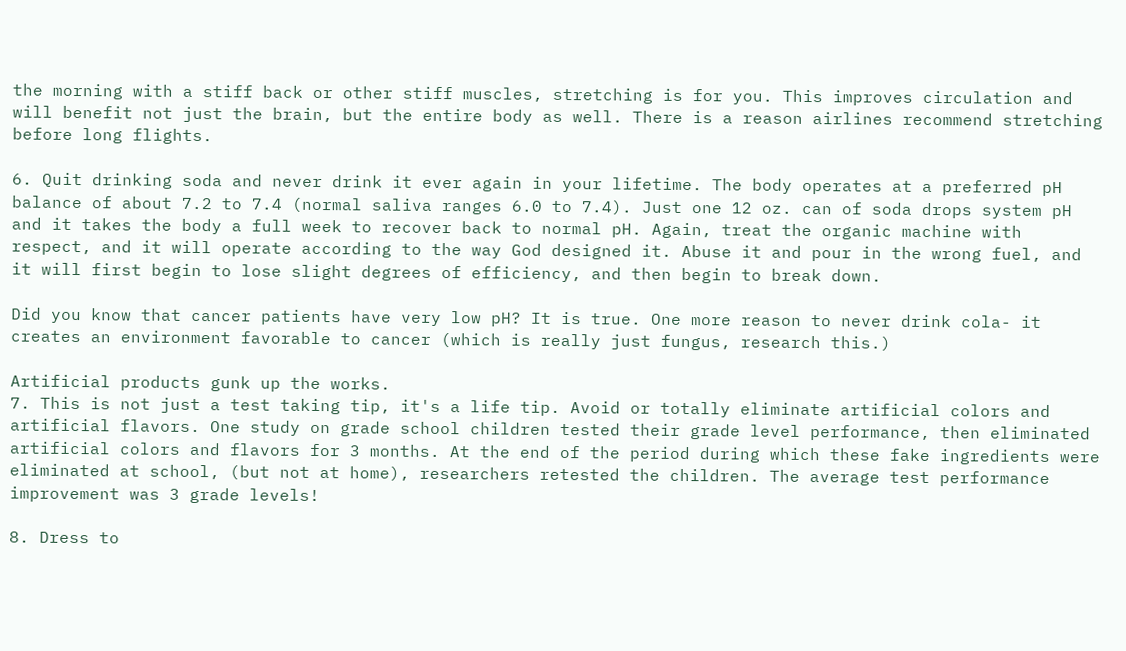the morning with a stiff back or other stiff muscles, stretching is for you. This improves circulation and will benefit not just the brain, but the entire body as well. There is a reason airlines recommend stretching before long flights.

6. Quit drinking soda and never drink it ever again in your lifetime. The body operates at a preferred pH balance of about 7.2 to 7.4 (normal saliva ranges 6.0 to 7.4). Just one 12 oz. can of soda drops system pH and it takes the body a full week to recover back to normal pH. Again, treat the organic machine with respect, and it will operate according to the way God designed it. Abuse it and pour in the wrong fuel, and it will first begin to lose slight degrees of efficiency, and then begin to break down.

Did you know that cancer patients have very low pH? It is true. One more reason to never drink cola- it creates an environment favorable to cancer (which is really just fungus, research this.)

Artificial products gunk up the works.
7. This is not just a test taking tip, it's a life tip. Avoid or totally eliminate artificial colors and artificial flavors. One study on grade school children tested their grade level performance, then eliminated artificial colors and flavors for 3 months. At the end of the period during which these fake ingredients were eliminated at school, (but not at home), researchers retested the children. The average test performance improvement was 3 grade levels!

8. Dress to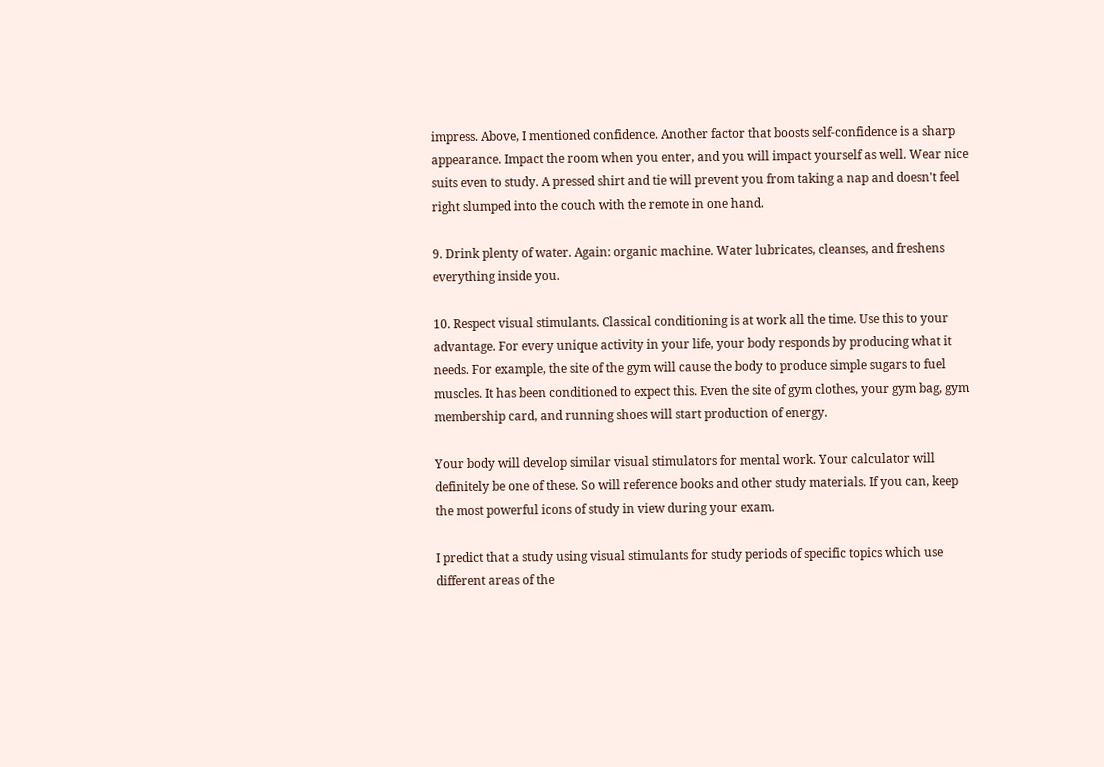impress. Above, I mentioned confidence. Another factor that boosts self-confidence is a sharp appearance. Impact the room when you enter, and you will impact yourself as well. Wear nice suits even to study. A pressed shirt and tie will prevent you from taking a nap and doesn't feel right slumped into the couch with the remote in one hand.

9. Drink plenty of water. Again: organic machine. Water lubricates, cleanses, and freshens everything inside you.

10. Respect visual stimulants. Classical conditioning is at work all the time. Use this to your advantage. For every unique activity in your life, your body responds by producing what it needs. For example, the site of the gym will cause the body to produce simple sugars to fuel muscles. It has been conditioned to expect this. Even the site of gym clothes, your gym bag, gym membership card, and running shoes will start production of energy.

Your body will develop similar visual stimulators for mental work. Your calculator will definitely be one of these. So will reference books and other study materials. If you can, keep the most powerful icons of study in view during your exam.

I predict that a study using visual stimulants for study periods of specific topics which use different areas of the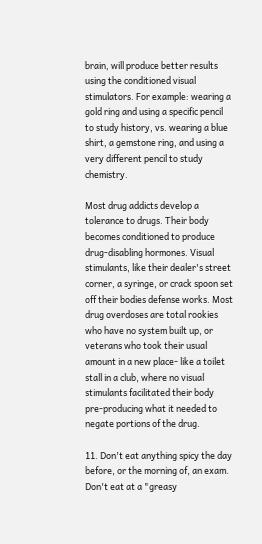brain, will produce better results using the conditioned visual stimulators. For example: wearing a gold ring and using a specific pencil to study history, vs. wearing a blue shirt, a gemstone ring, and using a very different pencil to study chemistry.

Most drug addicts develop a tolerance to drugs. Their body becomes conditioned to produce drug-disabling hormones. Visual stimulants, like their dealer's street corner, a syringe, or crack spoon set off their bodies defense works. Most drug overdoses are total rookies who have no system built up, or veterans who took their usual amount in a new place- like a toilet stall in a club, where no visual stimulants facilitated their body pre-producing what it needed to negate portions of the drug.

11. Don't eat anything spicy the day before, or the morning of, an exam. Don't eat at a "greasy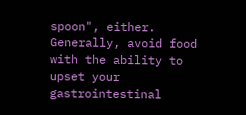spoon", either. Generally, avoid food with the ability to upset your gastrointestinal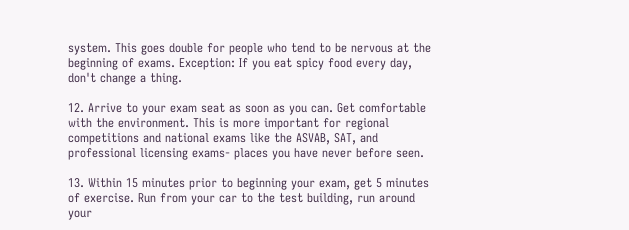system. This goes double for people who tend to be nervous at the beginning of exams. Exception: If you eat spicy food every day, don't change a thing.

12. Arrive to your exam seat as soon as you can. Get comfortable with the environment. This is more important for regional competitions and national exams like the ASVAB, SAT, and professional licensing exams- places you have never before seen.

13. Within 15 minutes prior to beginning your exam, get 5 minutes of exercise. Run from your car to the test building, run around your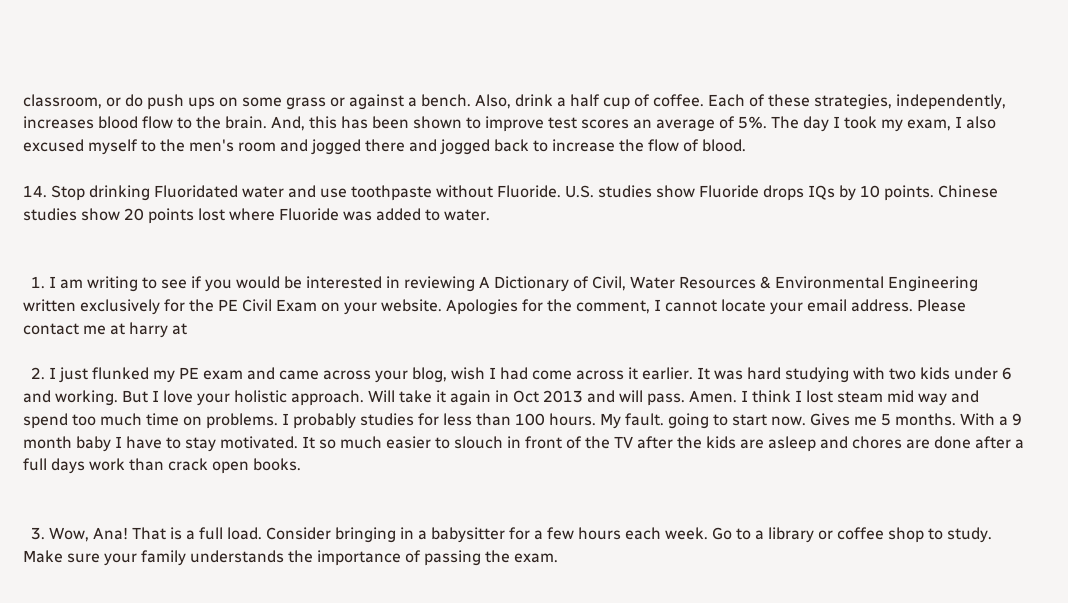classroom, or do push ups on some grass or against a bench. Also, drink a half cup of coffee. Each of these strategies, independently, increases blood flow to the brain. And, this has been shown to improve test scores an average of 5%. The day I took my exam, I also excused myself to the men's room and jogged there and jogged back to increase the flow of blood.

14. Stop drinking Fluoridated water and use toothpaste without Fluoride. U.S. studies show Fluoride drops IQs by 10 points. Chinese studies show 20 points lost where Fluoride was added to water.


  1. I am writing to see if you would be interested in reviewing A Dictionary of Civil, Water Resources & Environmental Engineering written exclusively for the PE Civil Exam on your website. Apologies for the comment, I cannot locate your email address. Please contact me at harry at

  2. I just flunked my PE exam and came across your blog, wish I had come across it earlier. It was hard studying with two kids under 6 and working. But I love your holistic approach. Will take it again in Oct 2013 and will pass. Amen. I think I lost steam mid way and spend too much time on problems. I probably studies for less than 100 hours. My fault. going to start now. Gives me 5 months. With a 9 month baby I have to stay motivated. It so much easier to slouch in front of the TV after the kids are asleep and chores are done after a full days work than crack open books.


  3. Wow, Ana! That is a full load. Consider bringing in a babysitter for a few hours each week. Go to a library or coffee shop to study. Make sure your family understands the importance of passing the exam.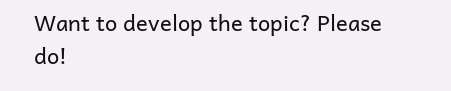Want to develop the topic? Please do!